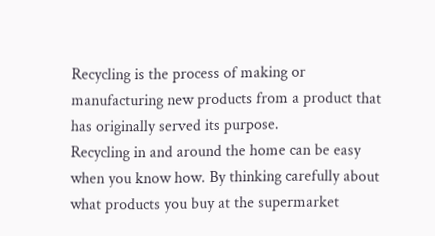Recycling is the process of making or manufacturing new products from a product that has originally served its purpose.
Recycling in and around the home can be easy when you know how. By thinking carefully about what products you buy at the supermarket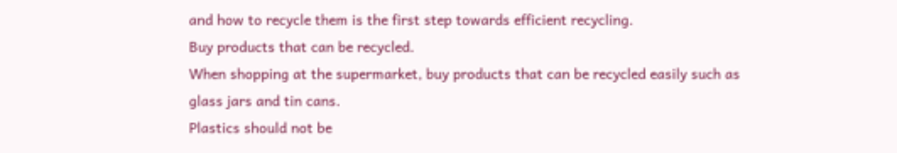and how to recycle them is the first step towards efficient recycling.
Buy products that can be recycled.
When shopping at the supermarket, buy products that can be recycled easily such as glass jars and tin cans.
Plastics should not be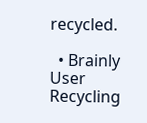recycled.

  • Brainly User
Recycling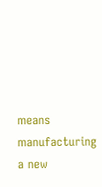means manufacturing a new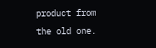product from the old one.